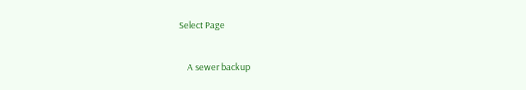Select Page

    A sewer backup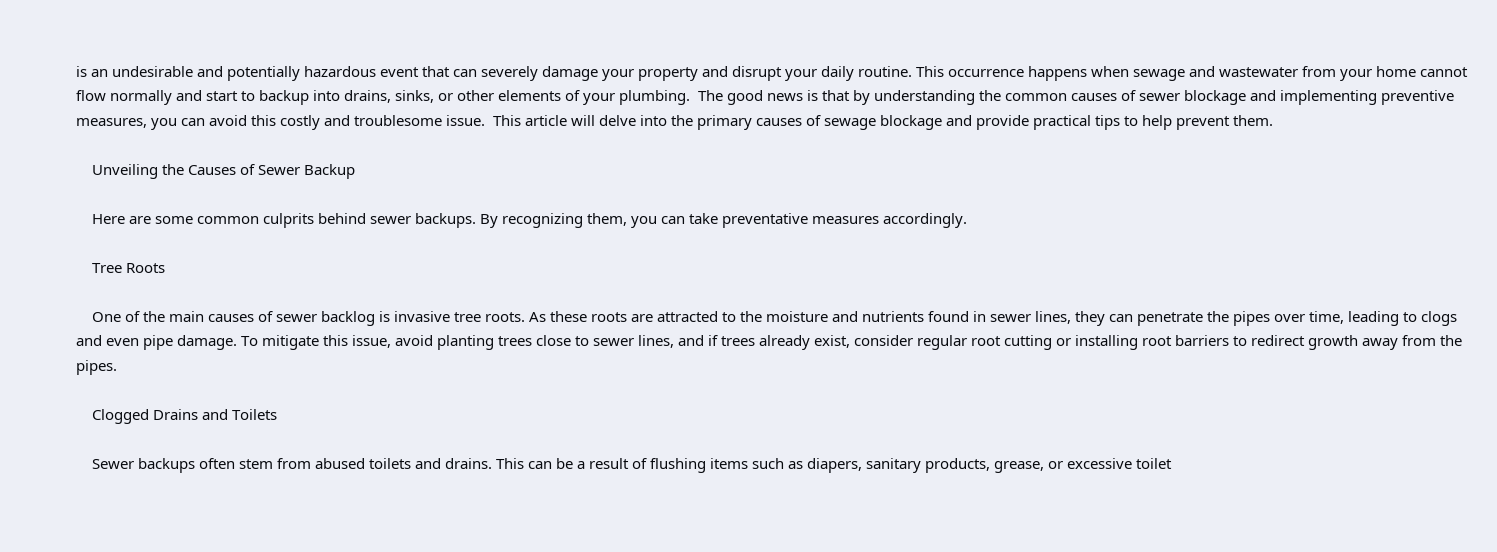is an undesirable and potentially hazardous event that can severely damage your property and disrupt your daily routine. This occurrence happens when sewage and wastewater from your home cannot flow normally and start to backup into drains, sinks, or other elements of your plumbing.  The good news is that by understanding the common causes of sewer blockage and implementing preventive measures, you can avoid this costly and troublesome issue.  This article will delve into the primary causes of sewage blockage and provide practical tips to help prevent them.

    Unveiling the Causes of Sewer Backup

    Here are some common culprits behind sewer backups. By recognizing them, you can take preventative measures accordingly.

    Tree Roots

    One of the main causes of sewer backlog is invasive tree roots. As these roots are attracted to the moisture and nutrients found in sewer lines, they can penetrate the pipes over time, leading to clogs and even pipe damage. To mitigate this issue, avoid planting trees close to sewer lines, and if trees already exist, consider regular root cutting or installing root barriers to redirect growth away from the pipes.

    Clogged Drains and Toilets

    Sewer backups often stem from abused toilets and drains. This can be a result of flushing items such as diapers, sanitary products, grease, or excessive toilet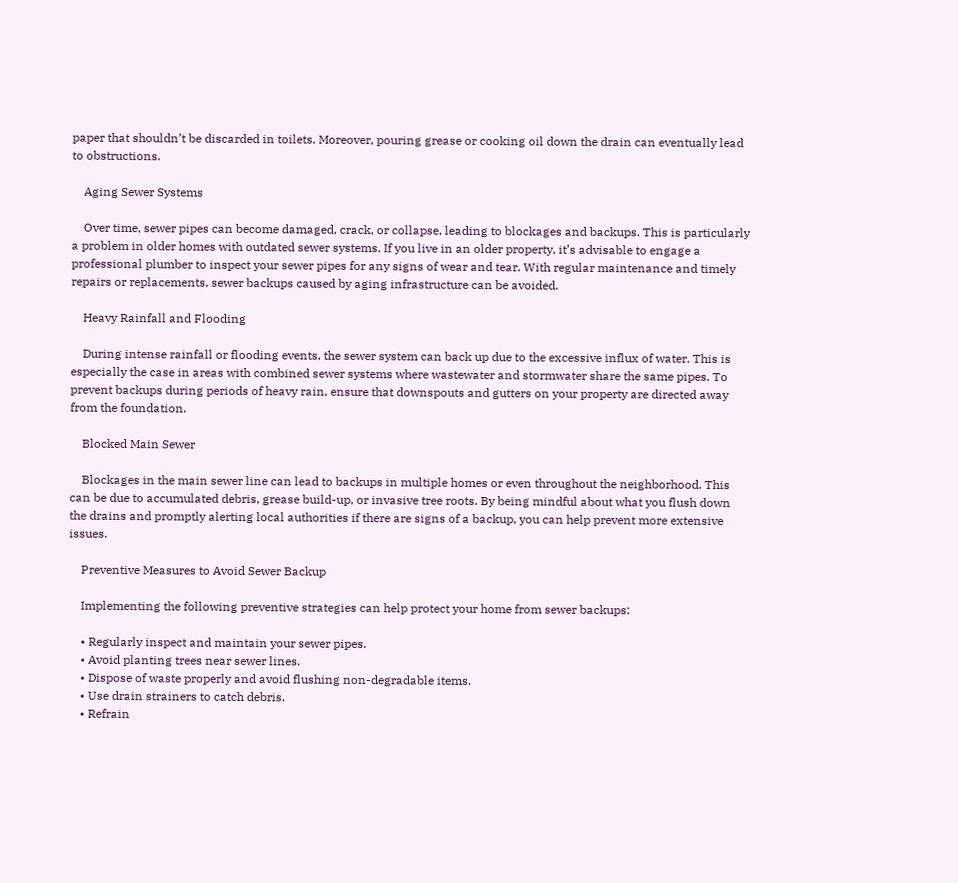paper that shouldn’t be discarded in toilets. Moreover, pouring grease or cooking oil down the drain can eventually lead to obstructions.

    Aging Sewer Systems

    Over time, sewer pipes can become damaged, crack, or collapse, leading to blockages and backups. This is particularly a problem in older homes with outdated sewer systems. If you live in an older property, it’s advisable to engage a professional plumber to inspect your sewer pipes for any signs of wear and tear. With regular maintenance and timely repairs or replacements, sewer backups caused by aging infrastructure can be avoided.

    Heavy Rainfall and Flooding

    During intense rainfall or flooding events, the sewer system can back up due to the excessive influx of water. This is especially the case in areas with combined sewer systems where wastewater and stormwater share the same pipes. To prevent backups during periods of heavy rain, ensure that downspouts and gutters on your property are directed away from the foundation.

    Blocked Main Sewer

    Blockages in the main sewer line can lead to backups in multiple homes or even throughout the neighborhood. This can be due to accumulated debris, grease build-up, or invasive tree roots. By being mindful about what you flush down the drains and promptly alerting local authorities if there are signs of a backup, you can help prevent more extensive issues.

    Preventive Measures to Avoid Sewer Backup

    Implementing the following preventive strategies can help protect your home from sewer backups:

    • Regularly inspect and maintain your sewer pipes.
    • Avoid planting trees near sewer lines.
    • Dispose of waste properly and avoid flushing non-degradable items.
    • Use drain strainers to catch debris.
    • Refrain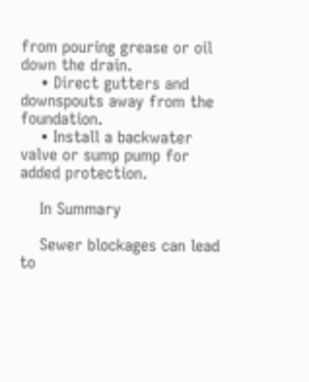from pouring grease or oil down the drain.
    • Direct gutters and downspouts away from the foundation.
    • Install a backwater valve or sump pump for added protection.

    In Summary

    Sewer blockages can lead to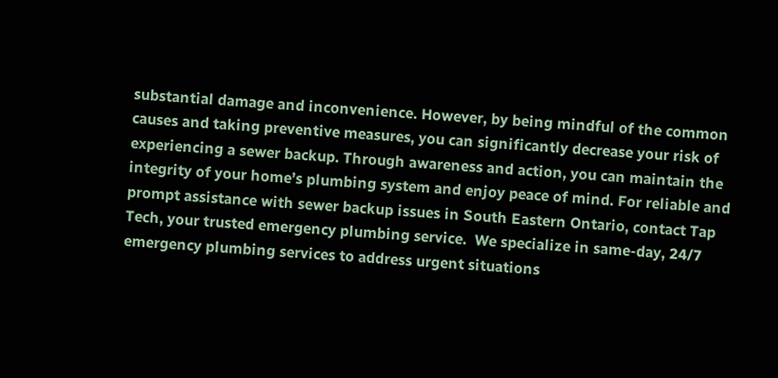substantial damage and inconvenience. However, by being mindful of the common causes and taking preventive measures, you can significantly decrease your risk of experiencing a sewer backup. Through awareness and action, you can maintain the integrity of your home’s plumbing system and enjoy peace of mind. For reliable and prompt assistance with sewer backup issues in South Eastern Ontario, contact Tap Tech, your trusted emergency plumbing service.  We specialize in same-day, 24/7 emergency plumbing services to address urgent situations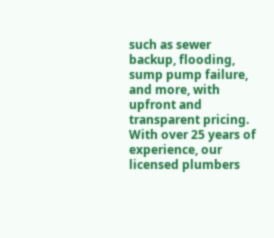such as sewer backup, flooding, sump pump failure, and more, with upfront and transparent pricing. With over 25 years of experience, our licensed plumbers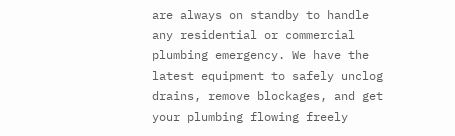are always on standby to handle any residential or commercial plumbing emergency. We have the latest equipment to safely unclog drains, remove blockages, and get your plumbing flowing freely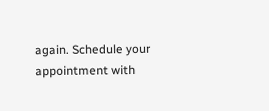again. Schedule your appointment with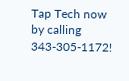Tap Tech now by calling 343-305-1172!